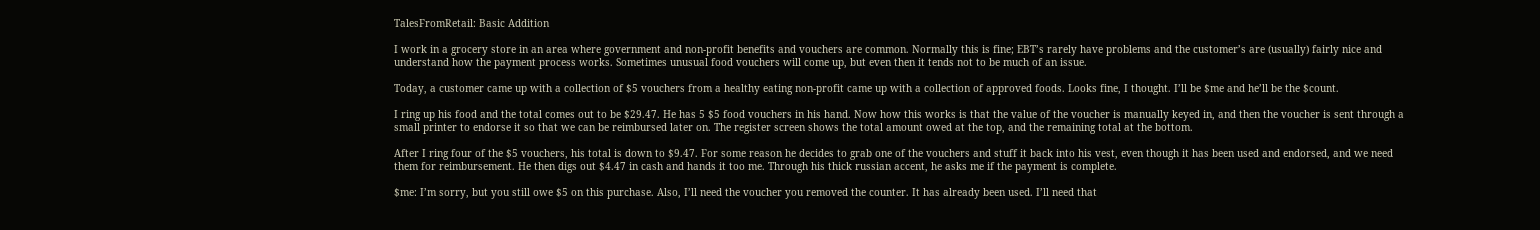TalesFromRetail: Basic Addition

I work in a grocery store in an area where government and non-profit benefits and vouchers are common. Normally this is fine; EBT’s rarely have problems and the customer’s are (usually) fairly nice and understand how the payment process works. Sometimes unusual food vouchers will come up, but even then it tends not to be much of an issue.

Today, a customer came up with a collection of $5 vouchers from a healthy eating non-profit came up with a collection of approved foods. Looks fine, I thought. I’ll be $me and he’ll be the $count.

I ring up his food and the total comes out to be $29.47. He has 5 $5 food vouchers in his hand. Now how this works is that the value of the voucher is manually keyed in, and then the voucher is sent through a small printer to endorse it so that we can be reimbursed later on. The register screen shows the total amount owed at the top, and the remaining total at the bottom.

After I ring four of the $5 vouchers, his total is down to $9.47. For some reason he decides to grab one of the vouchers and stuff it back into his vest, even though it has been used and endorsed, and we need them for reimbursement. He then digs out $4.47 in cash and hands it too me. Through his thick russian accent, he asks me if the payment is complete.

$me: I’m sorry, but you still owe $5 on this purchase. Also, I’ll need the voucher you removed the counter. It has already been used. I’ll need that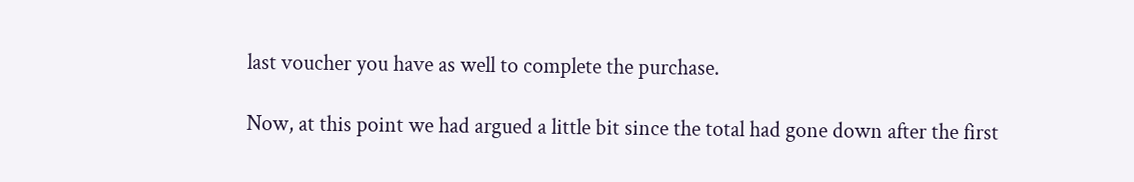last voucher you have as well to complete the purchase.

Now, at this point we had argued a little bit since the total had gone down after the first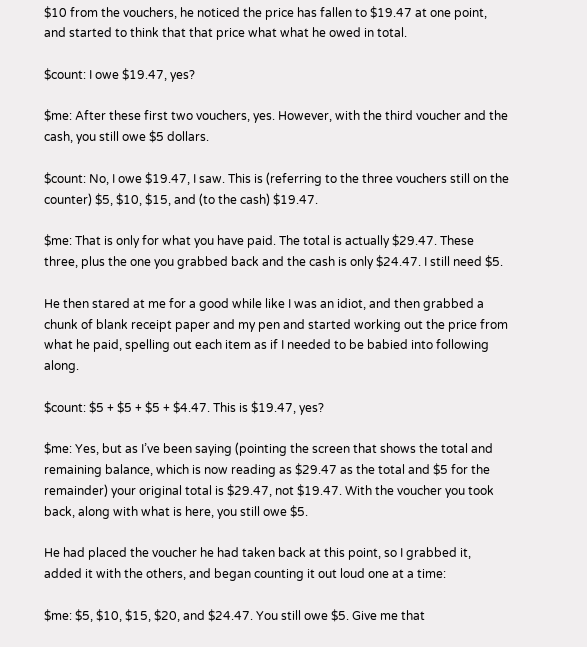$10 from the vouchers, he noticed the price has fallen to $19.47 at one point, and started to think that that price what what he owed in total.

$count: I owe $19.47, yes?

$me: After these first two vouchers, yes. However, with the third voucher and the cash, you still owe $5 dollars.

$count: No, I owe $19.47, I saw. This is (referring to the three vouchers still on the counter) $5, $10, $15, and (to the cash) $19.47.

$me: That is only for what you have paid. The total is actually $29.47. These three, plus the one you grabbed back and the cash is only $24.47. I still need $5.

He then stared at me for a good while like I was an idiot, and then grabbed a chunk of blank receipt paper and my pen and started working out the price from what he paid, spelling out each item as if I needed to be babied into following along.

$count: $5 + $5 + $5 + $4.47. This is $19.47, yes?

$me: Yes, but as I’ve been saying (pointing the screen that shows the total and remaining balance, which is now reading as $29.47 as the total and $5 for the remainder) your original total is $29.47, not $19.47. With the voucher you took back, along with what is here, you still owe $5.

He had placed the voucher he had taken back at this point, so I grabbed it, added it with the others, and began counting it out loud one at a time:

$me: $5, $10, $15, $20, and $24.47. You still owe $5. Give me that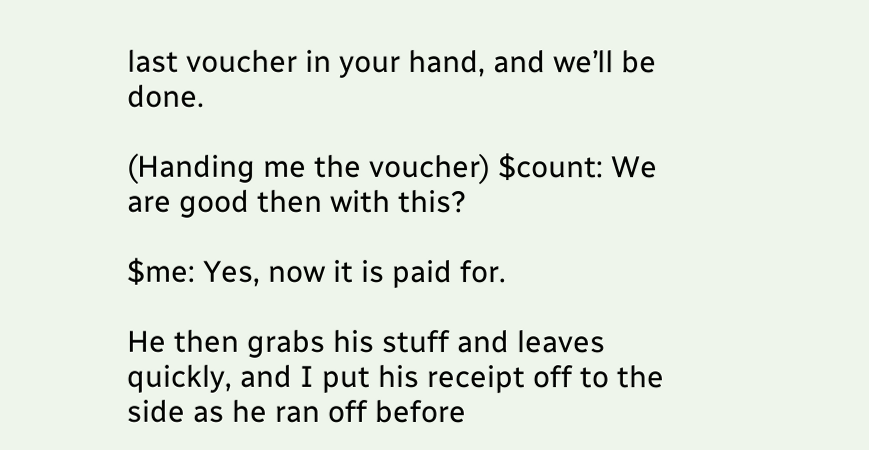last voucher in your hand, and we’ll be done.

(Handing me the voucher) $count: We are good then with this?

$me: Yes, now it is paid for.

He then grabs his stuff and leaves quickly, and I put his receipt off to the side as he ran off before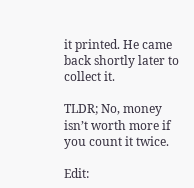it printed. He came back shortly later to collect it.

TLDR; No, money isn’t worth more if you count it twice.

Edit: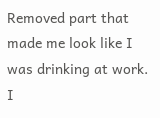Removed part that made me look like I was drinking at work. I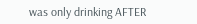was only drinking AFTER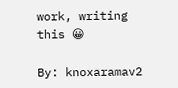work, writing this 😀

By: knoxaramav2